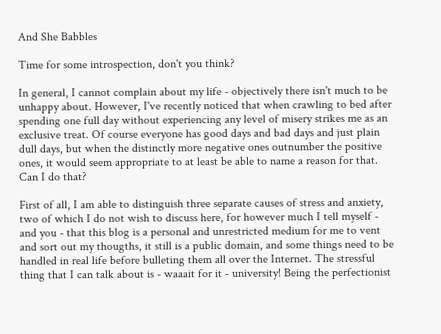And She Babbles

Time for some introspection, don't you think?

In general, I cannot complain about my life - objectively there isn't much to be unhappy about. However, I've recently noticed that when crawling to bed after spending one full day without experiencing any level of misery strikes me as an exclusive treat. Of course everyone has good days and bad days and just plain dull days, but when the distinctly more negative ones outnumber the positive ones, it would seem appropriate to at least be able to name a reason for that. Can I do that?

First of all, I am able to distinguish three separate causes of stress and anxiety, two of which I do not wish to discuss here, for however much I tell myself - and you - that this blog is a personal and unrestricted medium for me to vent and sort out my thougths, it still is a public domain, and some things need to be handled in real life before bulleting them all over the Internet. The stressful thing that I can talk about is - waaait for it - university! Being the perfectionist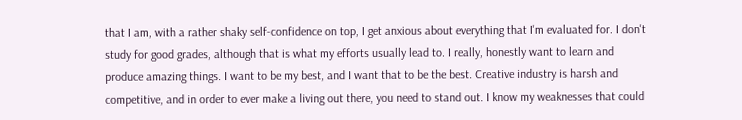that I am, with a rather shaky self-confidence on top, I get anxious about everything that I'm evaluated for. I don't study for good grades, although that is what my efforts usually lead to. I really, honestly want to learn and produce amazing things. I want to be my best, and I want that to be the best. Creative industry is harsh and competitive, and in order to ever make a living out there, you need to stand out. I know my weaknesses that could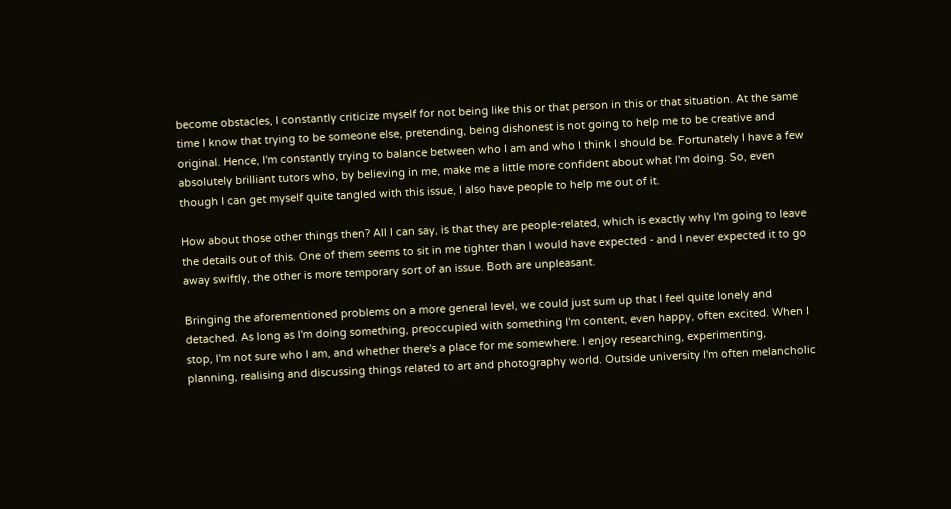become obstacles, I constantly criticize myself for not being like this or that person in this or that situation. At the same time I know that trying to be someone else, pretending, being dishonest is not going to help me to be creative and original. Hence, I'm constantly trying to balance between who I am and who I think I should be. Fortunately I have a few absolutely brilliant tutors who, by believing in me, make me a little more confident about what I'm doing. So, even though I can get myself quite tangled with this issue, I also have people to help me out of it.

How about those other things then? All I can say, is that they are people-related, which is exactly why I'm going to leave the details out of this. One of them seems to sit in me tighter than I would have expected - and I never expected it to go away swiftly, the other is more temporary sort of an issue. Both are unpleasant.

Bringing the aforementioned problems on a more general level, we could just sum up that I feel quite lonely and detached. As long as I'm doing something, preoccupied with something I'm content, even happy, often excited. When I stop, I'm not sure who I am, and whether there's a place for me somewhere. I enjoy researching, experimenting, planning, realising and discussing things related to art and photography world. Outside university I'm often melancholic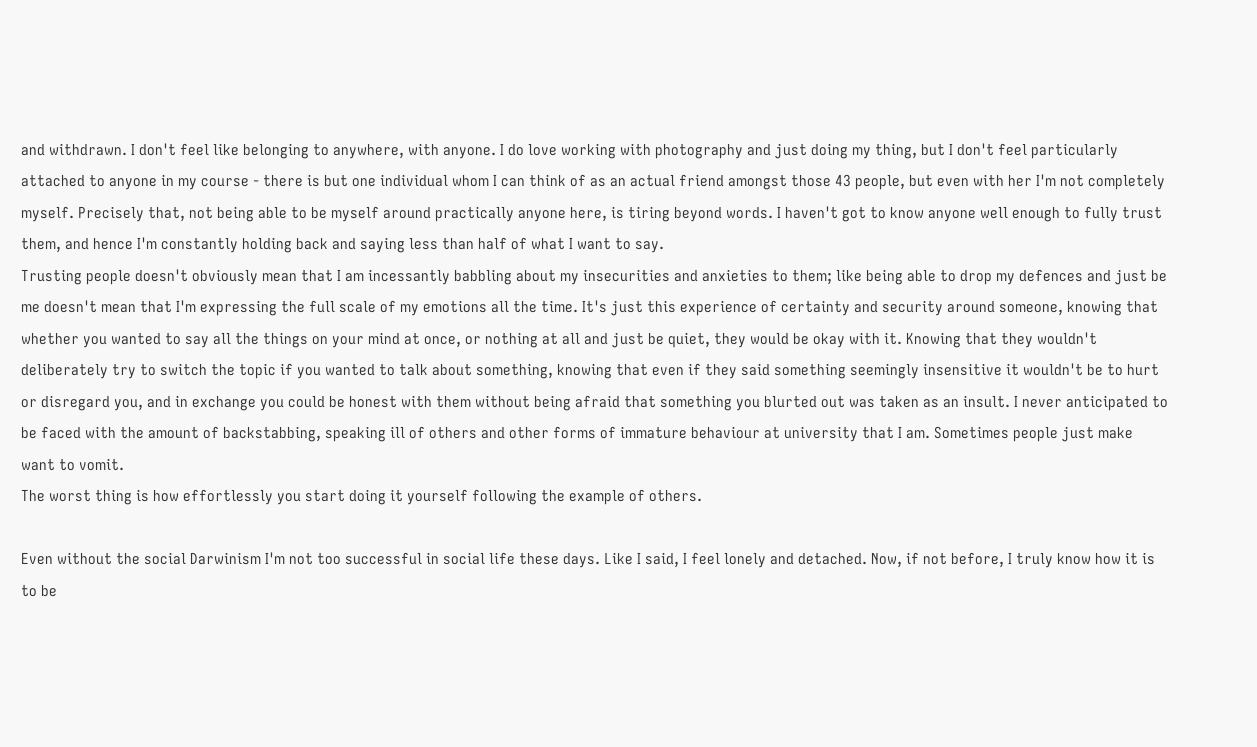and withdrawn. I don't feel like belonging to anywhere, with anyone. I do love working with photography and just doing my thing, but I don't feel particularly attached to anyone in my course - there is but one individual whom I can think of as an actual friend amongst those 43 people, but even with her I'm not completely myself. Precisely that, not being able to be myself around practically anyone here, is tiring beyond words. I haven't got to know anyone well enough to fully trust them, and hence I'm constantly holding back and saying less than half of what I want to say.
Trusting people doesn't obviously mean that I am incessantly babbling about my insecurities and anxieties to them; like being able to drop my defences and just be me doesn't mean that I'm expressing the full scale of my emotions all the time. It's just this experience of certainty and security around someone, knowing that whether you wanted to say all the things on your mind at once, or nothing at all and just be quiet, they would be okay with it. Knowing that they wouldn't deliberately try to switch the topic if you wanted to talk about something, knowing that even if they said something seemingly insensitive it wouldn't be to hurt or disregard you, and in exchange you could be honest with them without being afraid that something you blurted out was taken as an insult. I never anticipated to be faced with the amount of backstabbing, speaking ill of others and other forms of immature behaviour at university that I am. Sometimes people just make want to vomit.
The worst thing is how effortlessly you start doing it yourself following the example of others.

Even without the social Darwinism I'm not too successful in social life these days. Like I said, I feel lonely and detached. Now, if not before, I truly know how it is to be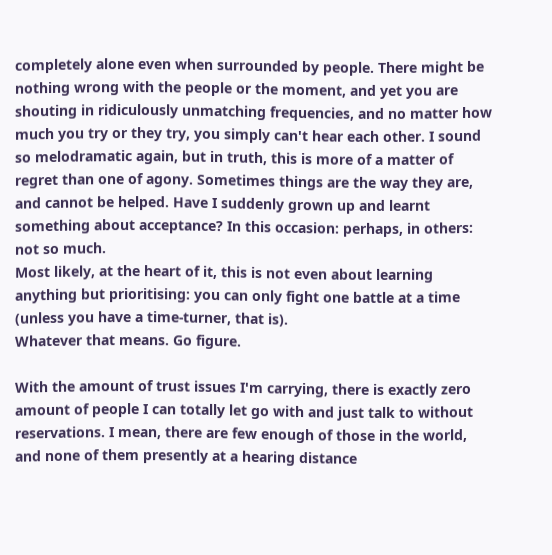completely alone even when surrounded by people. There might be nothing wrong with the people or the moment, and yet you are shouting in ridiculously unmatching frequencies, and no matter how much you try or they try, you simply can't hear each other. I sound so melodramatic again, but in truth, this is more of a matter of regret than one of agony. Sometimes things are the way they are, and cannot be helped. Have I suddenly grown up and learnt something about acceptance? In this occasion: perhaps, in others: not so much.
Most likely, at the heart of it, this is not even about learning anything but prioritising: you can only fight one battle at a time (unless you have a time-turner, that is).
Whatever that means. Go figure.

With the amount of trust issues I'm carrying, there is exactly zero amount of people I can totally let go with and just talk to without reservations. I mean, there are few enough of those in the world, and none of them presently at a hearing distance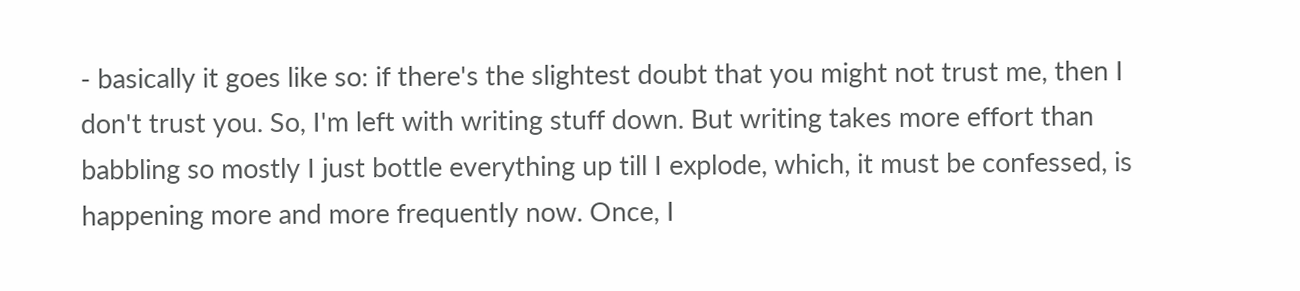- basically it goes like so: if there's the slightest doubt that you might not trust me, then I don't trust you. So, I'm left with writing stuff down. But writing takes more effort than babbling so mostly I just bottle everything up till I explode, which, it must be confessed, is happening more and more frequently now. Once, I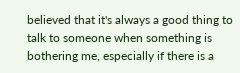believed that it's always a good thing to talk to someone when something is bothering me, especially if there is a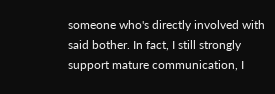someone who's directly involved with said bother. In fact, I still strongly support mature communication, I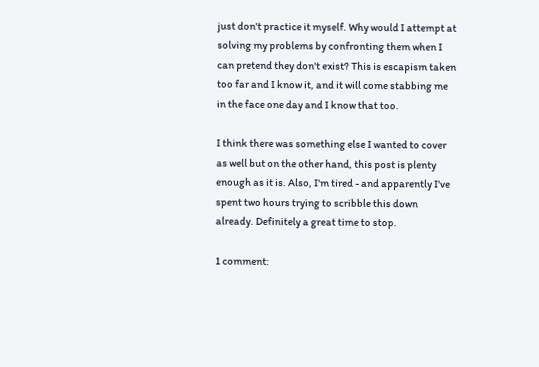just don't practice it myself. Why would I attempt at solving my problems by confronting them when I can pretend they don't exist? This is escapism taken too far and I know it, and it will come stabbing me in the face one day and I know that too.

I think there was something else I wanted to cover as well but on the other hand, this post is plenty enough as it is. Also, I'm tired - and apparently I've spent two hours trying to scribble this down already. Definitely a great time to stop.

1 comment: